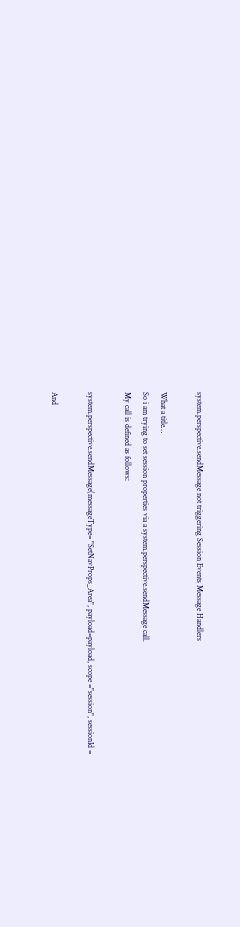system.perspective.sendMessage not triggering Session Events Message Handlers

What a title…
So i am trying to set session properties via a system.perspective.sendMessage call.
My call is defined as follows:

system.perspective.sendMessage(messageType= "SetNavProps_Area", payload=payload, scope ="session", sessionId =

And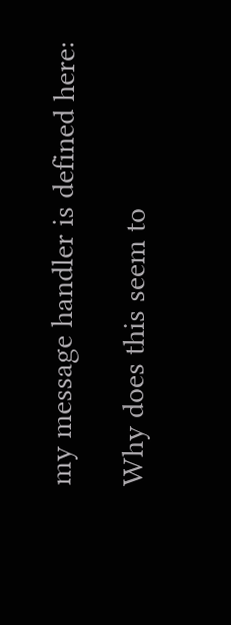my message handler is defined here:

Why does this seem to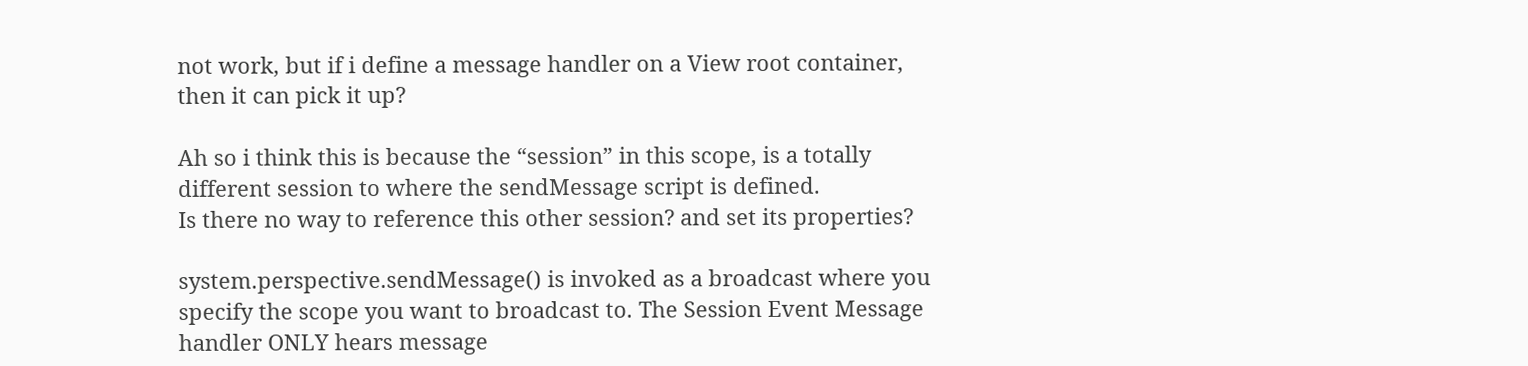not work, but if i define a message handler on a View root container, then it can pick it up?

Ah so i think this is because the “session” in this scope, is a totally different session to where the sendMessage script is defined.
Is there no way to reference this other session? and set its properties?

system.perspective.sendMessage() is invoked as a broadcast where you specify the scope you want to broadcast to. The Session Event Message handler ONLY hears message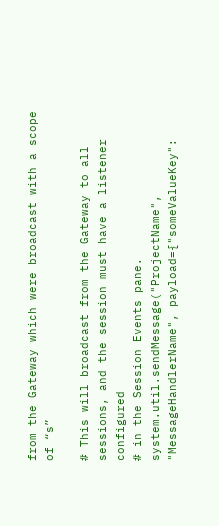from the Gateway which were broadcast with a scope of “s”

# This will broadcast from the Gateway to all sessions, and the session must have a listener configured
# in the Session Events pane.
system.util.sendMessage("ProjectName", "MessageHandlerName", payload={"someValueKey":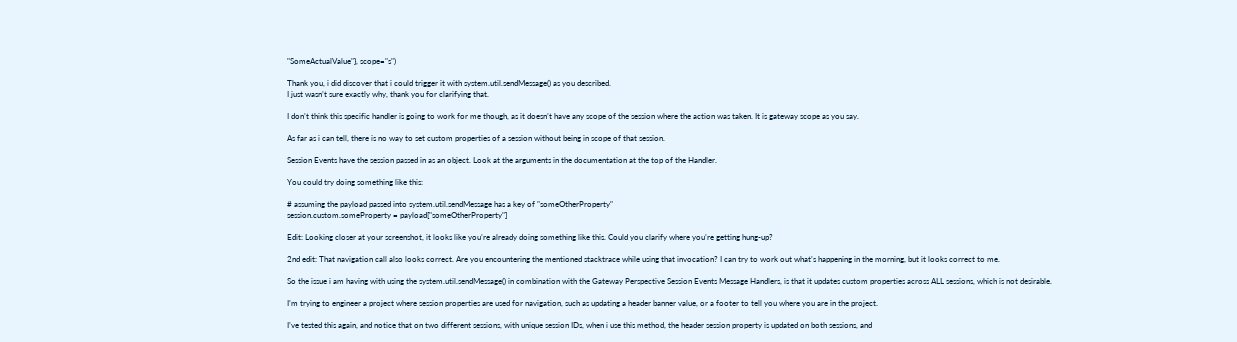"SomeActualValue"}, scope="s")

Thank you, i did discover that i could trigger it with system.util.sendMessage() as you described.
I just wasn’t sure exactly why, thank you for clarifying that.

I don’t think this specific handler is going to work for me though, as it doesn’t have any scope of the session where the action was taken. It is gateway scope as you say.

As far as i can tell, there is no way to set custom properties of a session without being in scope of that session.

Session Events have the session passed in as an object. Look at the arguments in the documentation at the top of the Handler.

You could try doing something like this:

# assuming the payload passed into system.util.sendMessage has a key of "someOtherProperty"
session.custom.someProperty = payload["someOtherProperty"]

Edit: Looking closer at your screenshot, it looks like you’re already doing something like this. Could you clarify where you’re getting hung-up?

2nd edit: That navigation call also looks correct. Are you encountering the mentioned stacktrace while using that invocation? I can try to work out what’s happening in the morning, but it looks correct to me.

So the issue i am having with using the system.util.sendMessage() in combination with the Gateway Perspective Session Events Message Handlers, is that it updates custom properties across ALL sessions, which is not desirable.

I’m trying to engineer a project where session properties are used for navigation, such as updating a header banner value, or a footer to tell you where you are in the project.

I’ve tested this again, and notice that on two different sessions, with unique session IDs, when i use this method, the header session property is updated on both sessions, and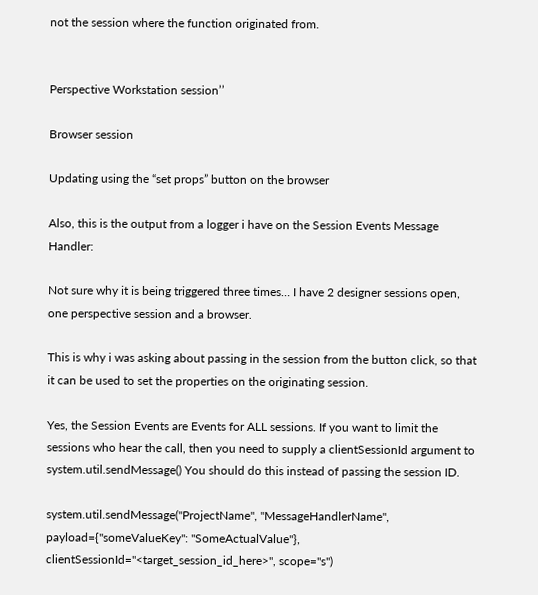not the session where the function originated from.


Perspective Workstation session’’

Browser session

Updating using the “set props” button on the browser

Also, this is the output from a logger i have on the Session Events Message Handler:

Not sure why it is being triggered three times… I have 2 designer sessions open, one perspective session and a browser.

This is why i was asking about passing in the session from the button click, so that it can be used to set the properties on the originating session.

Yes, the Session Events are Events for ALL sessions. If you want to limit the sessions who hear the call, then you need to supply a clientSessionId argument to system.util.sendMessage() You should do this instead of passing the session ID.

system.util.sendMessage("ProjectName", "MessageHandlerName", payload={"someValueKey": "SomeActualValue"}, clientSessionId="<target_session_id_here>", scope="s")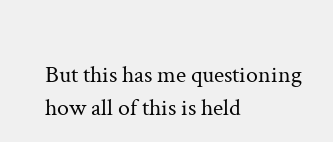But this has me questioning how all of this is held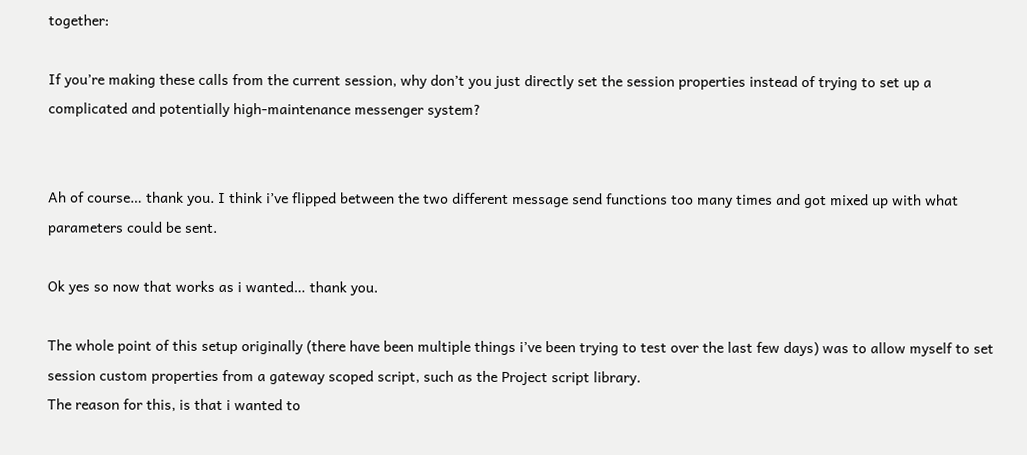together:

If you’re making these calls from the current session, why don’t you just directly set the session properties instead of trying to set up a complicated and potentially high-maintenance messenger system?


Ah of course… thank you. I think i’ve flipped between the two different message send functions too many times and got mixed up with what parameters could be sent.

Ok yes so now that works as i wanted… thank you.

The whole point of this setup originally (there have been multiple things i’ve been trying to test over the last few days) was to allow myself to set session custom properties from a gateway scoped script, such as the Project script library.
The reason for this, is that i wanted to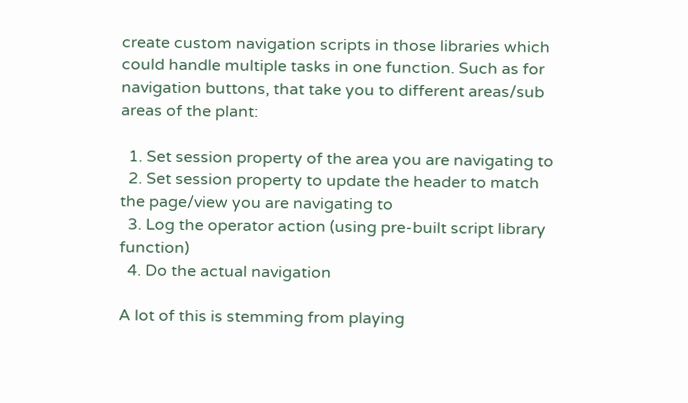create custom navigation scripts in those libraries which could handle multiple tasks in one function. Such as for navigation buttons, that take you to different areas/sub areas of the plant:

  1. Set session property of the area you are navigating to
  2. Set session property to update the header to match the page/view you are navigating to
  3. Log the operator action (using pre-built script library function)
  4. Do the actual navigation

A lot of this is stemming from playing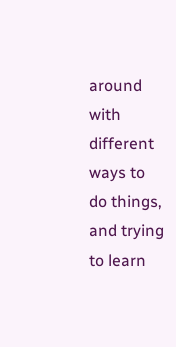around with different ways to do things, and trying to learn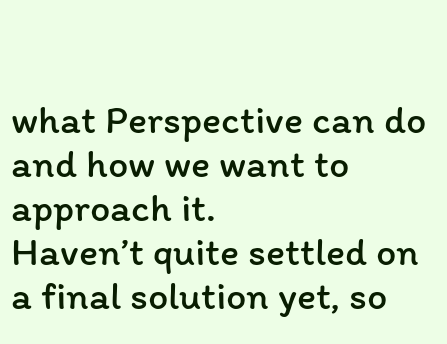what Perspective can do and how we want to approach it.
Haven’t quite settled on a final solution yet, so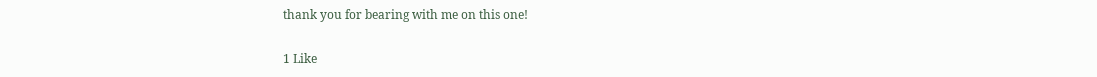thank you for bearing with me on this one!

1 Like